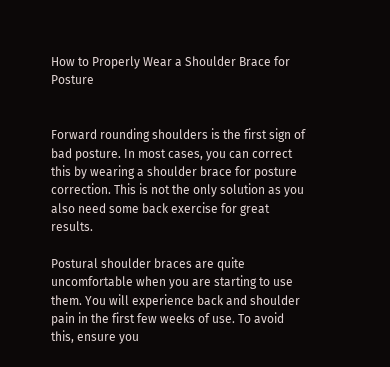How to Properly Wear a Shoulder Brace for Posture


Forward rounding shoulders is the first sign of bad posture. In most cases, you can correct this by wearing a shoulder brace for posture correction. This is not the only solution as you also need some back exercise for great results.

Postural shoulder braces are quite uncomfortable when you are starting to use them. You will experience back and shoulder pain in the first few weeks of use. To avoid this, ensure you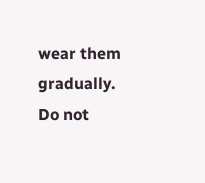wear them gradually. Do not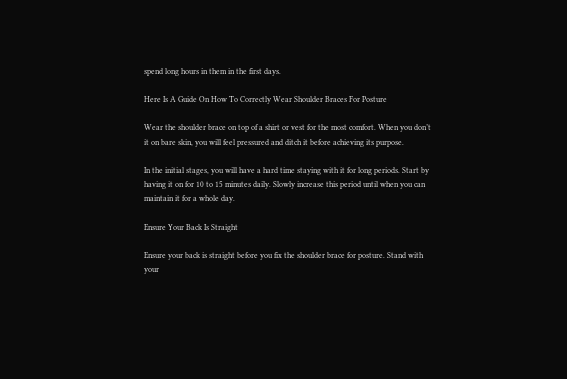spend long hours in them in the first days.

Here Is A Guide On How To Correctly Wear Shoulder Braces For Posture

Wear the shoulder brace on top of a shirt or vest for the most comfort. When you don’t it on bare skin, you will feel pressured and ditch it before achieving its purpose.

In the initial stages, you will have a hard time staying with it for long periods. Start by having it on for 10 to 15 minutes daily. Slowly increase this period until when you can maintain it for a whole day.

Ensure Your Back Is Straight

Ensure your back is straight before you fix the shoulder brace for posture. Stand with your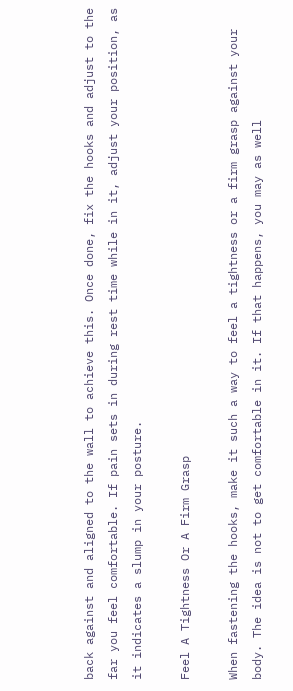back against and aligned to the wall to achieve this. Once done, fix the hooks and adjust to the far you feel comfortable. If pain sets in during rest time while in it, adjust your position, as it indicates a slump in your posture.

Feel A Tightness Or A Firm Grasp

When fastening the hooks, make it such a way to feel a tightness or a firm grasp against your body. The idea is not to get comfortable in it. If that happens, you may as well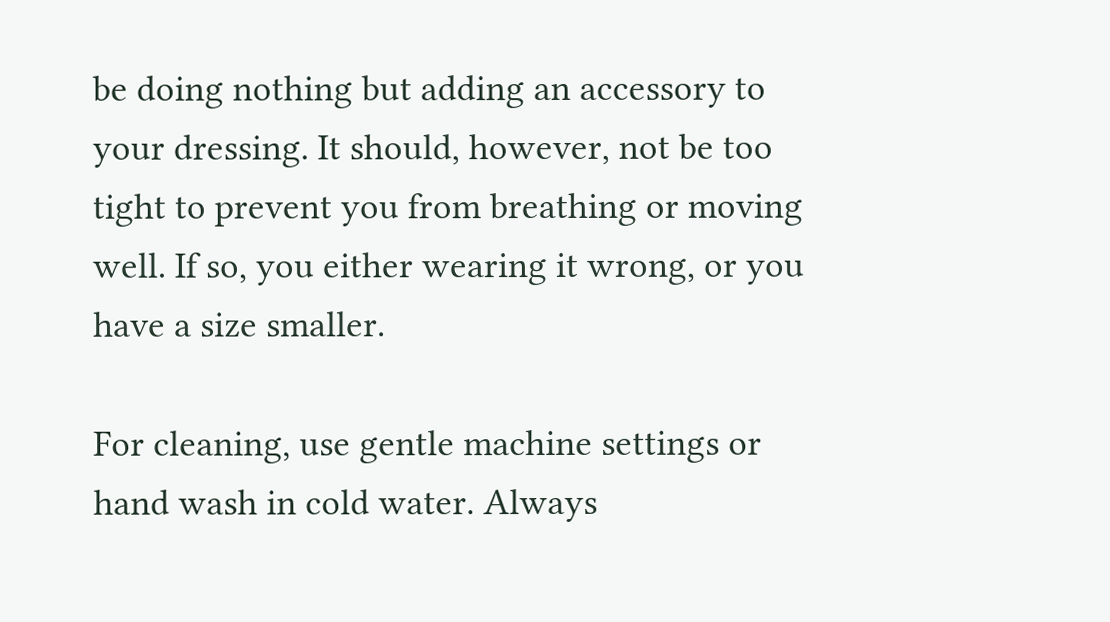be doing nothing but adding an accessory to your dressing. It should, however, not be too tight to prevent you from breathing or moving well. If so, you either wearing it wrong, or you have a size smaller.

For cleaning, use gentle machine settings or hand wash in cold water. Always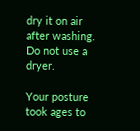dry it on air after washing. Do not use a dryer.

Your posture took ages to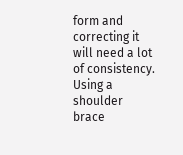form and correcting it will need a lot of consistency. Using a shoulder brace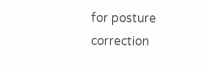for posture correction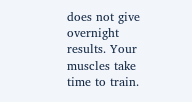does not give overnight results. Your muscles take time to train.